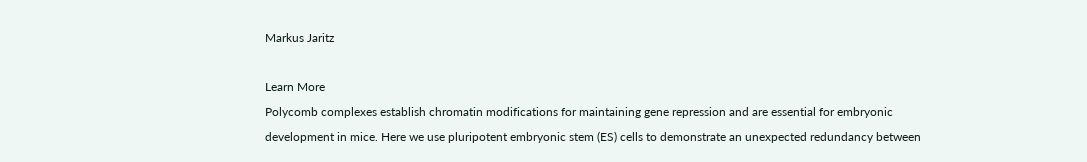Markus Jaritz

Learn More
Polycomb complexes establish chromatin modifications for maintaining gene repression and are essential for embryonic development in mice. Here we use pluripotent embryonic stem (ES) cells to demonstrate an unexpected redundancy between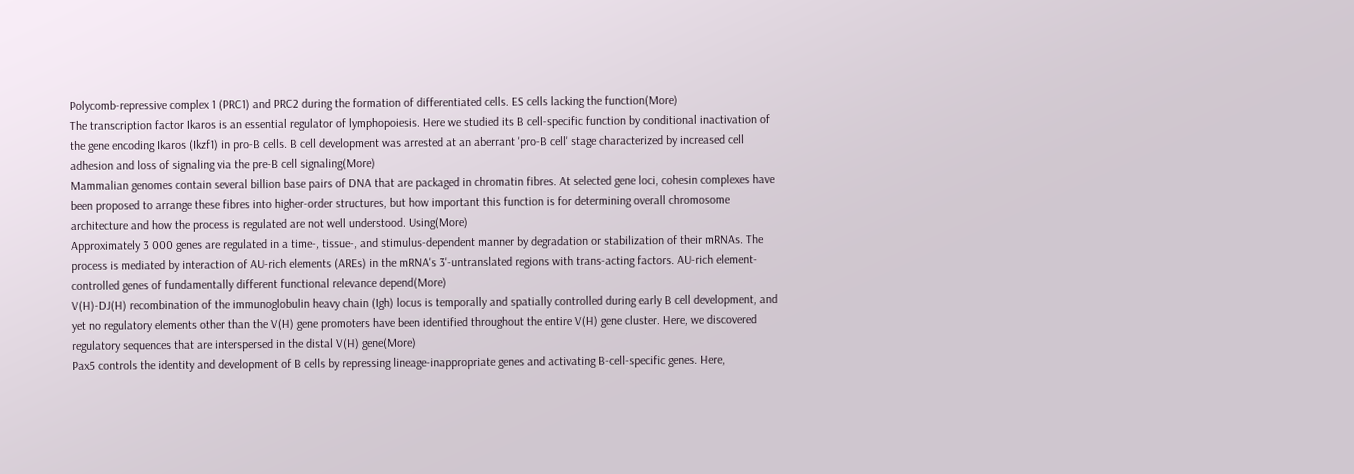Polycomb-repressive complex 1 (PRC1) and PRC2 during the formation of differentiated cells. ES cells lacking the function(More)
The transcription factor Ikaros is an essential regulator of lymphopoiesis. Here we studied its B cell-specific function by conditional inactivation of the gene encoding Ikaros (Ikzf1) in pro-B cells. B cell development was arrested at an aberrant 'pro-B cell' stage characterized by increased cell adhesion and loss of signaling via the pre-B cell signaling(More)
Mammalian genomes contain several billion base pairs of DNA that are packaged in chromatin fibres. At selected gene loci, cohesin complexes have been proposed to arrange these fibres into higher-order structures, but how important this function is for determining overall chromosome architecture and how the process is regulated are not well understood. Using(More)
Approximately 3 000 genes are regulated in a time-, tissue-, and stimulus-dependent manner by degradation or stabilization of their mRNAs. The process is mediated by interaction of AU-rich elements (AREs) in the mRNA's 3'-untranslated regions with trans-acting factors. AU-rich element-controlled genes of fundamentally different functional relevance depend(More)
V(H)-DJ(H) recombination of the immunoglobulin heavy chain (Igh) locus is temporally and spatially controlled during early B cell development, and yet no regulatory elements other than the V(H) gene promoters have been identified throughout the entire V(H) gene cluster. Here, we discovered regulatory sequences that are interspersed in the distal V(H) gene(More)
Pax5 controls the identity and development of B cells by repressing lineage-inappropriate genes and activating B-cell-specific genes. Here,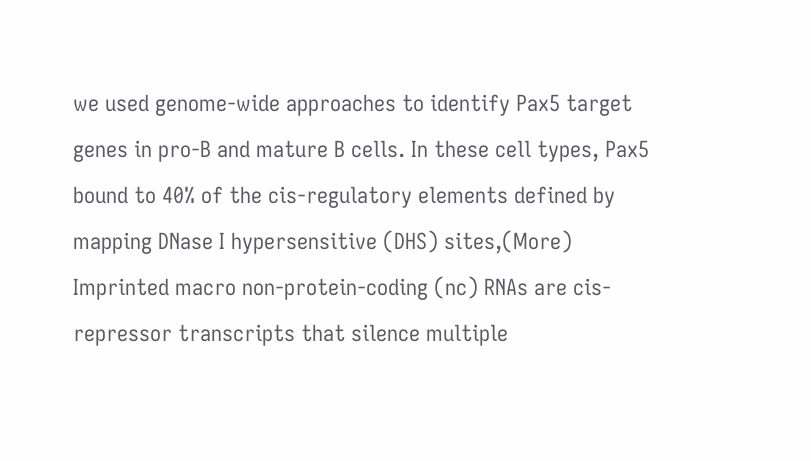we used genome-wide approaches to identify Pax5 target genes in pro-B and mature B cells. In these cell types, Pax5 bound to 40% of the cis-regulatory elements defined by mapping DNase I hypersensitive (DHS) sites,(More)
Imprinted macro non-protein-coding (nc) RNAs are cis-repressor transcripts that silence multiple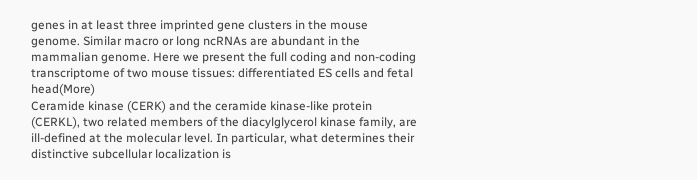genes in at least three imprinted gene clusters in the mouse genome. Similar macro or long ncRNAs are abundant in the mammalian genome. Here we present the full coding and non-coding transcriptome of two mouse tissues: differentiated ES cells and fetal head(More)
Ceramide kinase (CERK) and the ceramide kinase-like protein (CERKL), two related members of the diacylglycerol kinase family, are ill-defined at the molecular level. In particular, what determines their distinctive subcellular localization is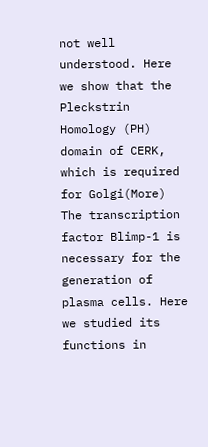not well understood. Here we show that the Pleckstrin Homology (PH) domain of CERK, which is required for Golgi(More)
The transcription factor Blimp-1 is necessary for the generation of plasma cells. Here we studied its functions in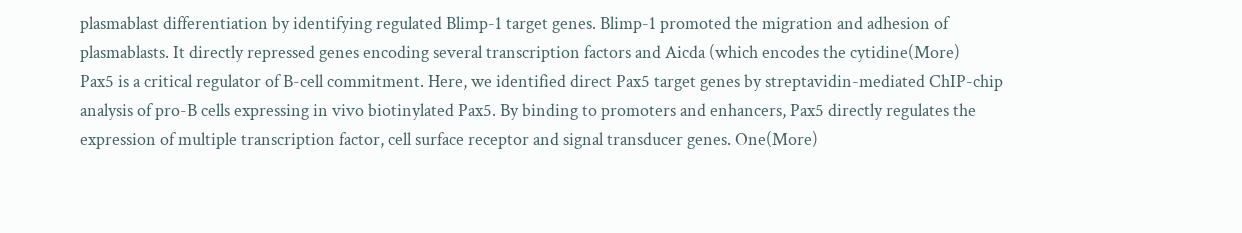plasmablast differentiation by identifying regulated Blimp-1 target genes. Blimp-1 promoted the migration and adhesion of plasmablasts. It directly repressed genes encoding several transcription factors and Aicda (which encodes the cytidine(More)
Pax5 is a critical regulator of B-cell commitment. Here, we identified direct Pax5 target genes by streptavidin-mediated ChIP-chip analysis of pro-B cells expressing in vivo biotinylated Pax5. By binding to promoters and enhancers, Pax5 directly regulates the expression of multiple transcription factor, cell surface receptor and signal transducer genes. One(More)